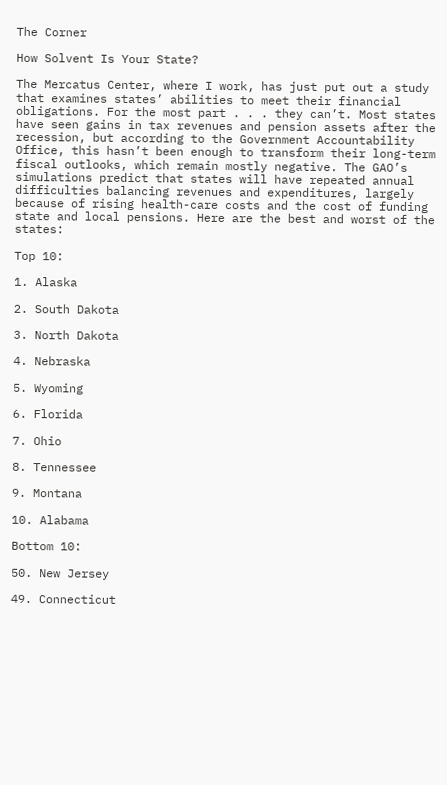The Corner

How Solvent Is Your State?

The Mercatus Center, where I work, has just put out a study that examines states’ abilities to meet their financial obligations. For the most part . . . they can’t. Most states have seen gains in tax revenues and pension assets after the recession, but according to the Government Accountability Office, this hasn’t been enough to transform their long-term fiscal outlooks, which remain mostly negative. The GAO’s simulations predict that states will have repeated annual difficulties balancing revenues and expenditures, largely because of rising health-care costs and the cost of funding state and local pensions. Here are the best and worst of the states:

Top 10:

1. Alaska

2. South Dakota

3. North Dakota

4. Nebraska

5. Wyoming

6. Florida

7. Ohio

8. Tennessee

9. Montana

10. Alabama

Bottom 10:

50. New Jersey

49. Connecticut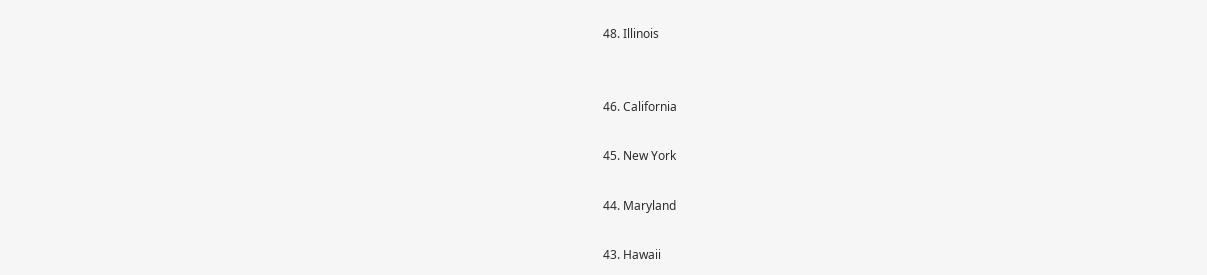48. Illinois


46. California

45. New York

44. Maryland

43. Hawaii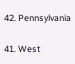42. Pennsylvania

41. West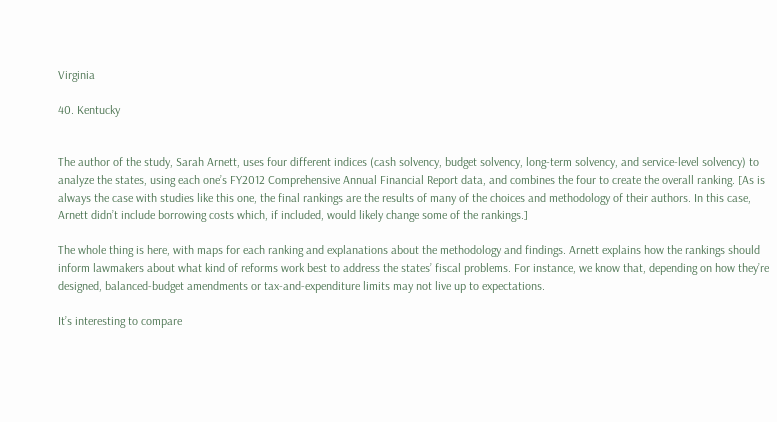Virginia

40. Kentucky


The author of the study, Sarah Arnett, uses four different indices (cash solvency, budget solvency, long-term solvency, and service-level solvency) to analyze the states, using each one’s FY2012 Comprehensive Annual Financial Report data, and combines the four to create the overall ranking. [As is always the case with studies like this one, the final rankings are the results of many of the choices and methodology of their authors. In this case, Arnett didn’t include borrowing costs which, if included, would likely change some of the rankings.]

The whole thing is here, with maps for each ranking and explanations about the methodology and findings. Arnett explains how the rankings should inform lawmakers about what kind of reforms work best to address the states’ fiscal problems. For instance, we know that, depending on how they’re designed, balanced-budget amendments or tax-and-expenditure limits may not live up to expectations.

It’s interesting to compare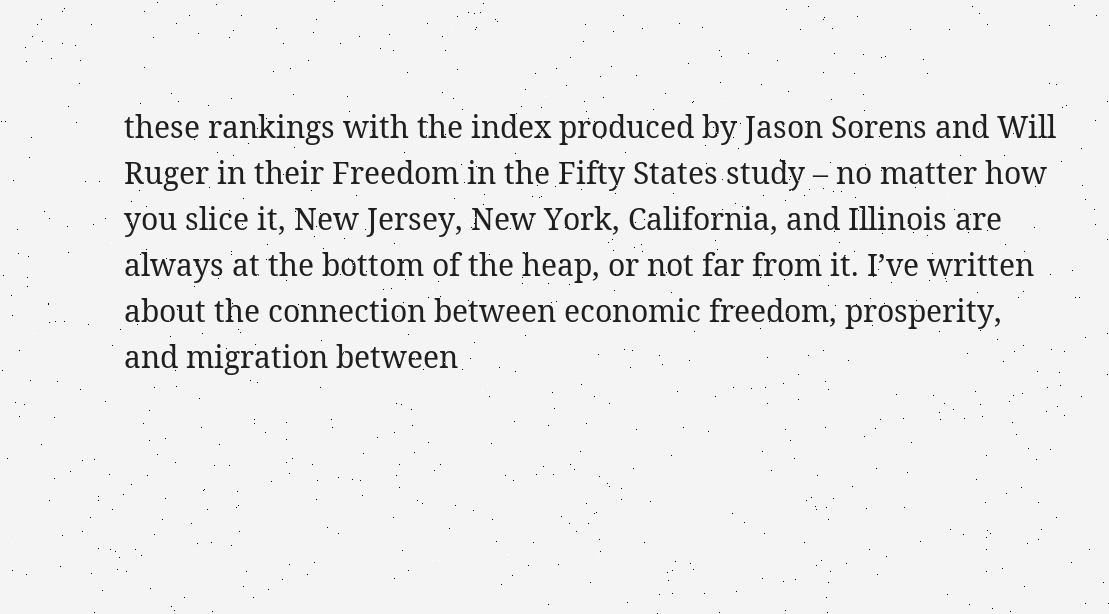these rankings with the index produced by Jason Sorens and Will Ruger in their Freedom in the Fifty States study – no matter how you slice it, New Jersey, New York, California, and Illinois are always at the bottom of the heap, or not far from it. I’ve written about the connection between economic freedom, prosperity, and migration between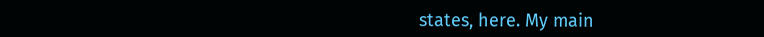states, here. My main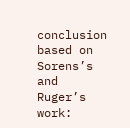conclusion based on Sorens’s and Ruger’s work: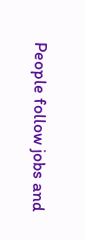People follow jobs and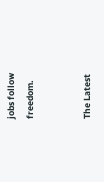jobs follow freedom.


The Latest